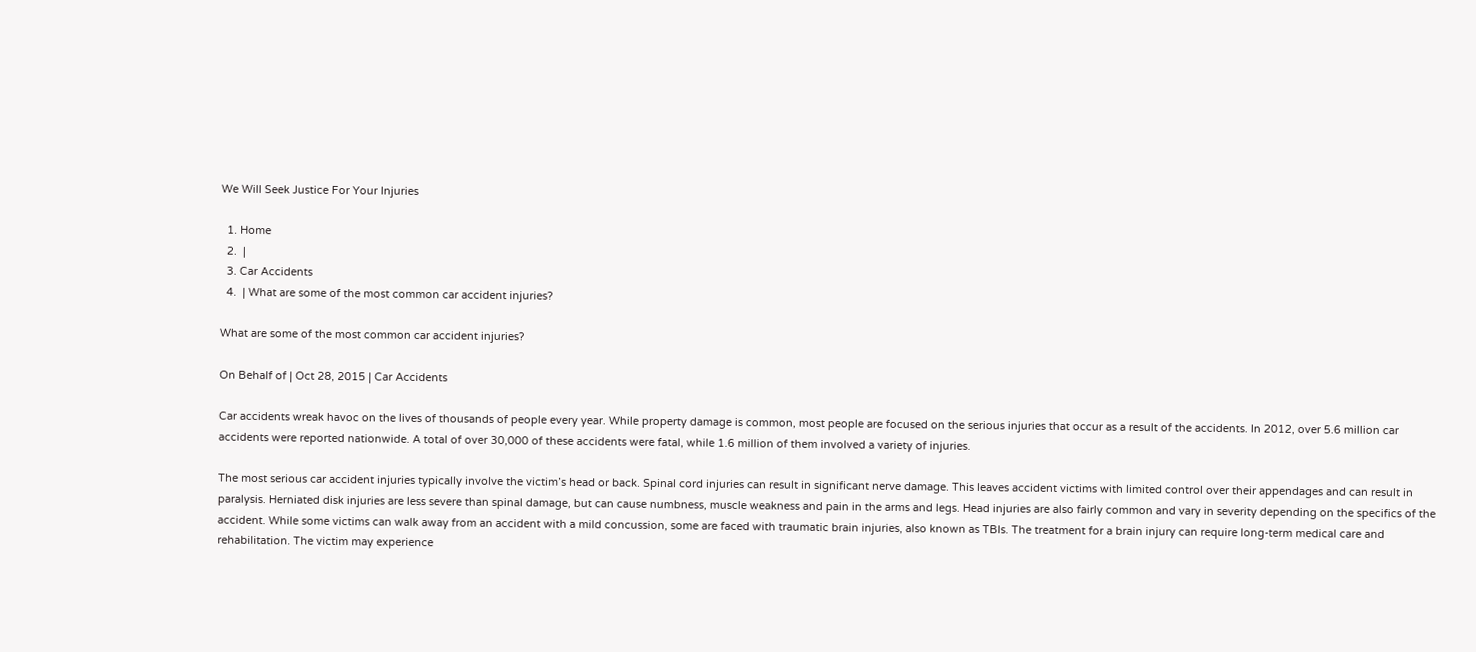We Will Seek Justice For Your Injuries

  1. Home
  2.  |
  3. Car Accidents
  4.  | What are some of the most common car accident injuries?

What are some of the most common car accident injuries?

On Behalf of | Oct 28, 2015 | Car Accidents

Car accidents wreak havoc on the lives of thousands of people every year. While property damage is common, most people are focused on the serious injuries that occur as a result of the accidents. In 2012, over 5.6 million car accidents were reported nationwide. A total of over 30,000 of these accidents were fatal, while 1.6 million of them involved a variety of injuries.

The most serious car accident injuries typically involve the victim’s head or back. Spinal cord injuries can result in significant nerve damage. This leaves accident victims with limited control over their appendages and can result in paralysis. Herniated disk injuries are less severe than spinal damage, but can cause numbness, muscle weakness and pain in the arms and legs. Head injuries are also fairly common and vary in severity depending on the specifics of the accident. While some victims can walk away from an accident with a mild concussion, some are faced with traumatic brain injuries, also known as TBIs. The treatment for a brain injury can require long-term medical care and rehabilitation. The victim may experience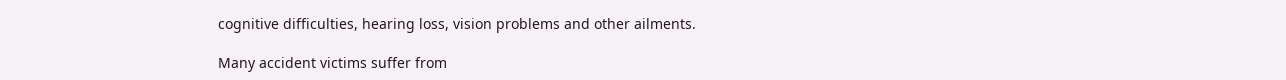cognitive difficulties, hearing loss, vision problems and other ailments.

Many accident victims suffer from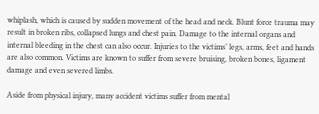whiplash, which is caused by sudden movement of the head and neck. Blunt force trauma may result in broken ribs, collapsed lungs and chest pain. Damage to the internal organs and internal bleeding in the chest can also occur. Injuries to the victims’ legs, arms, feet and hands are also common. Victims are known to suffer from severe bruising, broken bones, ligament damage and even severed limbs.

Aside from physical injury, many accident victims suffer from mental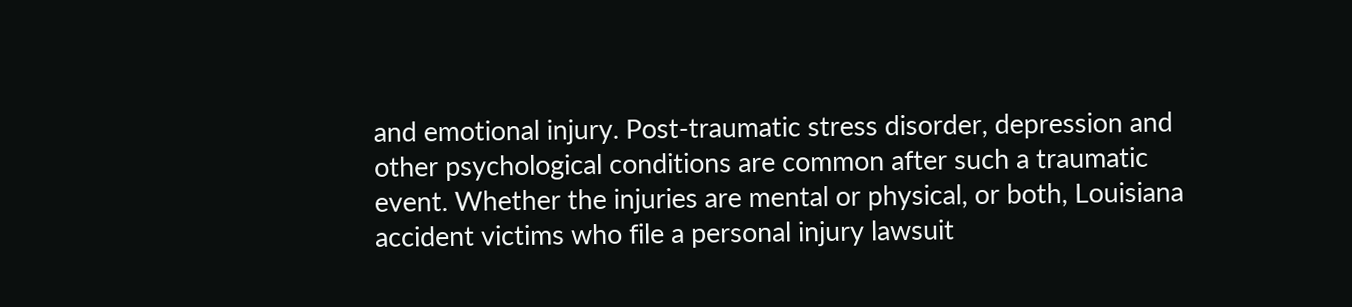and emotional injury. Post-traumatic stress disorder, depression and other psychological conditions are common after such a traumatic event. Whether the injuries are mental or physical, or both, Louisiana accident victims who file a personal injury lawsuit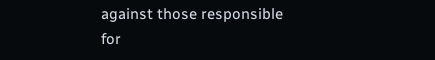against those responsible for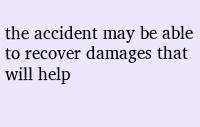the accident may be able to recover damages that will help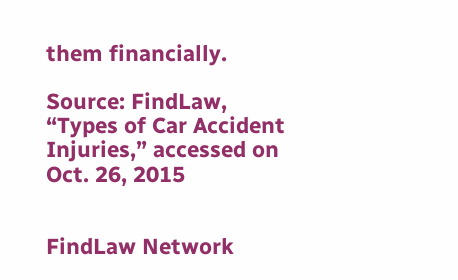them financially.

Source: FindLaw, “Types of Car Accident Injuries,” accessed on Oct. 26, 2015


FindLaw Network